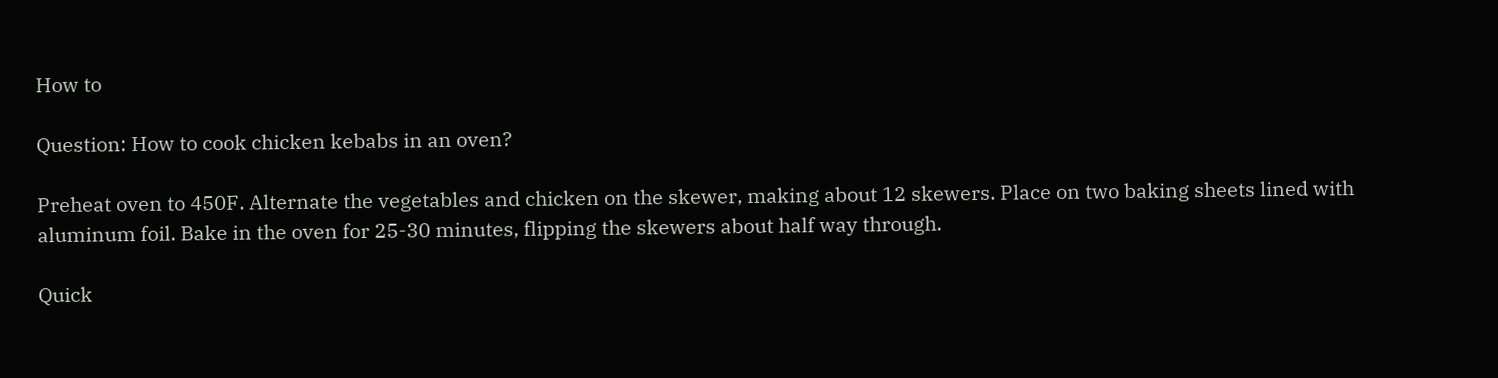How to

Question: How to cook chicken kebabs in an oven?

Preheat oven to 450F. Alternate the vegetables and chicken on the skewer, making about 12 skewers. Place on two baking sheets lined with aluminum foil. Bake in the oven for 25-30 minutes, flipping the skewers about half way through.

Quick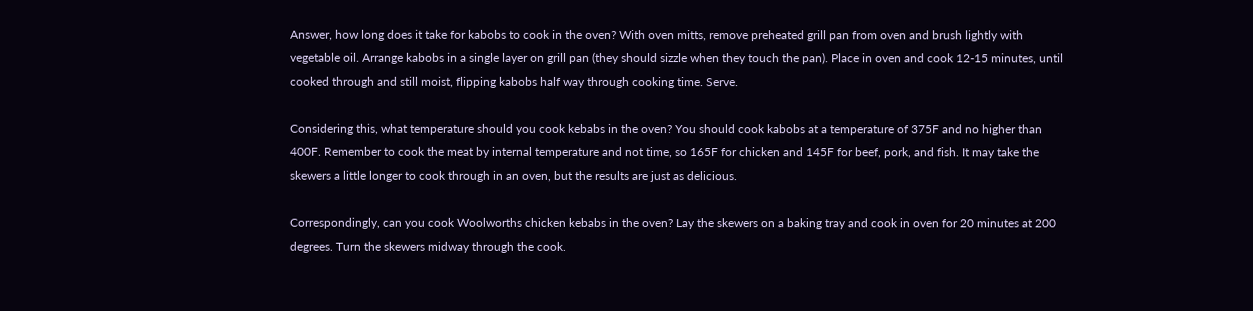Answer, how long does it take for kabobs to cook in the oven? With oven mitts, remove preheated grill pan from oven and brush lightly with vegetable oil. Arrange kabobs in a single layer on grill pan (they should sizzle when they touch the pan). Place in oven and cook 12-15 minutes, until cooked through and still moist, flipping kabobs half way through cooking time. Serve.

Considering this, what temperature should you cook kebabs in the oven? You should cook kabobs at a temperature of 375F and no higher than 400F. Remember to cook the meat by internal temperature and not time, so 165F for chicken and 145F for beef, pork, and fish. It may take the skewers a little longer to cook through in an oven, but the results are just as delicious.

Correspondingly, can you cook Woolworths chicken kebabs in the oven? Lay the skewers on a baking tray and cook in oven for 20 minutes at 200 degrees. Turn the skewers midway through the cook.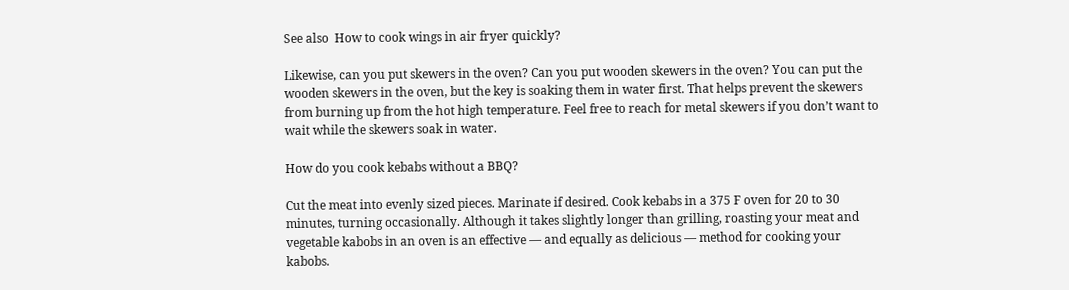See also  How to cook wings in air fryer quickly?

Likewise, can you put skewers in the oven? Can you put wooden skewers in the oven? You can put the wooden skewers in the oven, but the key is soaking them in water first. That helps prevent the skewers from burning up from the hot high temperature. Feel free to reach for metal skewers if you don’t want to wait while the skewers soak in water.

How do you cook kebabs without a BBQ?

Cut the meat into evenly sized pieces. Marinate if desired. Cook kebabs in a 375 F oven for 20 to 30 minutes, turning occasionally. Although it takes slightly longer than grilling, roasting your meat and vegetable kabobs in an oven is an effective — and equally as delicious — method for cooking your kabobs.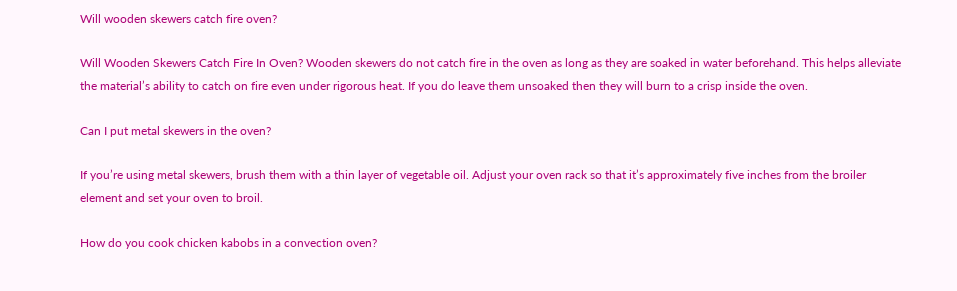Will wooden skewers catch fire oven?

Will Wooden Skewers Catch Fire In Oven? Wooden skewers do not catch fire in the oven as long as they are soaked in water beforehand. This helps alleviate the material’s ability to catch on fire even under rigorous heat. If you do leave them unsoaked then they will burn to a crisp inside the oven.

Can I put metal skewers in the oven?

If you’re using metal skewers, brush them with a thin layer of vegetable oil. Adjust your oven rack so that it’s approximately five inches from the broiler element and set your oven to broil.

How do you cook chicken kabobs in a convection oven?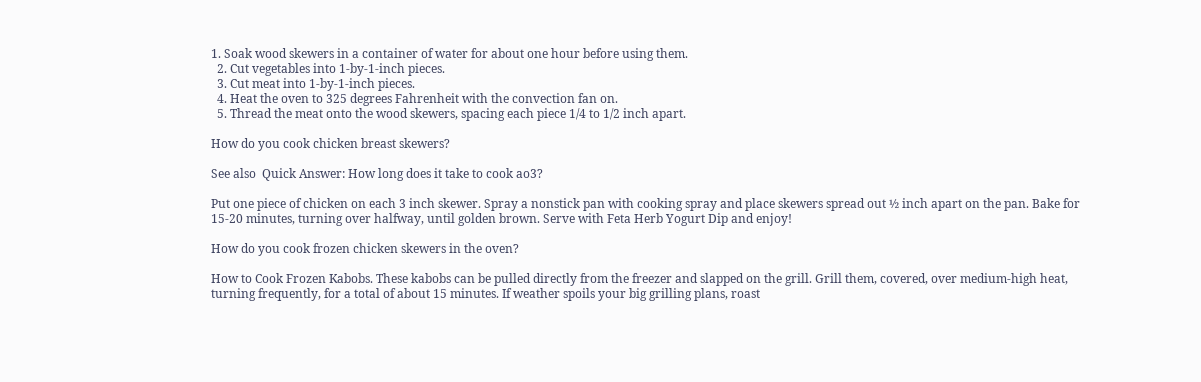1. Soak wood skewers in a container of water for about one hour before using them.
  2. Cut vegetables into 1-by-1-inch pieces.
  3. Cut meat into 1-by-1-inch pieces.
  4. Heat the oven to 325 degrees Fahrenheit with the convection fan on.
  5. Thread the meat onto the wood skewers, spacing each piece 1/4 to 1/2 inch apart.

How do you cook chicken breast skewers?

See also  Quick Answer: How long does it take to cook ao3?

Put one piece of chicken on each 3 inch skewer. Spray a nonstick pan with cooking spray and place skewers spread out ½ inch apart on the pan. Bake for 15-20 minutes, turning over halfway, until golden brown. Serve with Feta Herb Yogurt Dip and enjoy!

How do you cook frozen chicken skewers in the oven?

How to Cook Frozen Kabobs. These kabobs can be pulled directly from the freezer and slapped on the grill. Grill them, covered, over medium-high heat, turning frequently, for a total of about 15 minutes. If weather spoils your big grilling plans, roast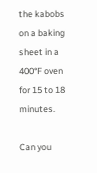the kabobs on a baking sheet in a 400°F oven for 15 to 18 minutes.

Can you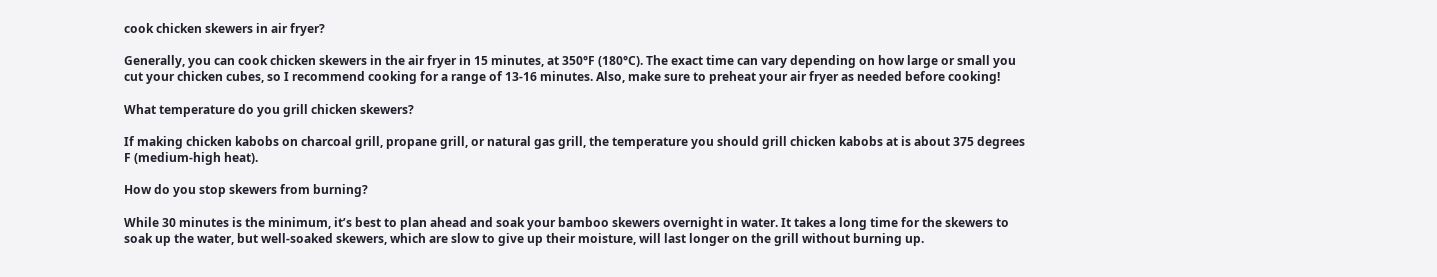cook chicken skewers in air fryer?

Generally, you can cook chicken skewers in the air fryer in 15 minutes, at 350°F (180°C). The exact time can vary depending on how large or small you cut your chicken cubes, so I recommend cooking for a range of 13-16 minutes. Also, make sure to preheat your air fryer as needed before cooking!

What temperature do you grill chicken skewers?

If making chicken kabobs on charcoal grill, propane grill, or natural gas grill, the temperature you should grill chicken kabobs at is about 375 degrees F (medium-high heat).

How do you stop skewers from burning?

While 30 minutes is the minimum, it’s best to plan ahead and soak your bamboo skewers overnight in water. It takes a long time for the skewers to soak up the water, but well-soaked skewers, which are slow to give up their moisture, will last longer on the grill without burning up.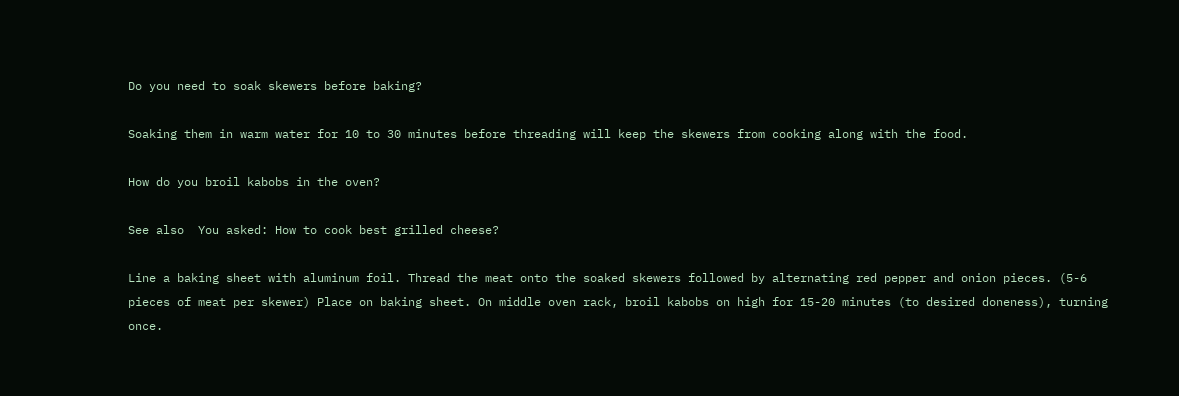Do you need to soak skewers before baking?

Soaking them in warm water for 10 to 30 minutes before threading will keep the skewers from cooking along with the food.

How do you broil kabobs in the oven?

See also  You asked: How to cook best grilled cheese?

Line a baking sheet with aluminum foil. Thread the meat onto the soaked skewers followed by alternating red pepper and onion pieces. (5-6 pieces of meat per skewer) Place on baking sheet. On middle oven rack, broil kabobs on high for 15-20 minutes (to desired doneness), turning once.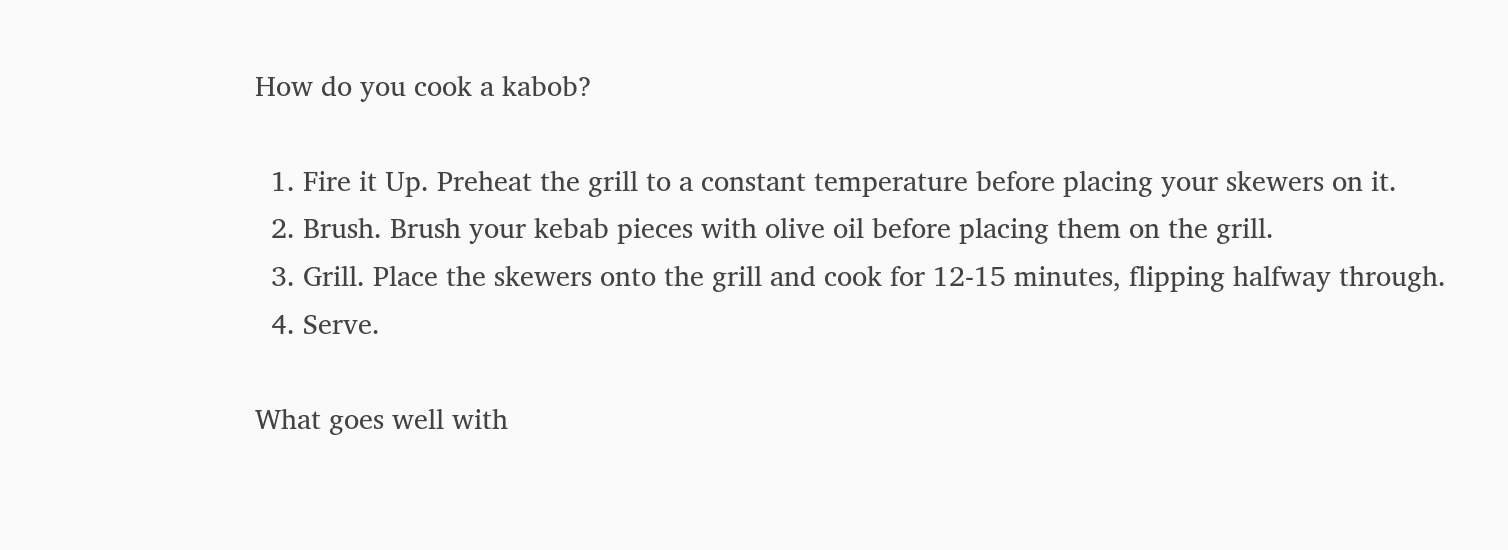How do you cook a kabob?

  1. Fire it Up. Preheat the grill to a constant temperature before placing your skewers on it.
  2. Brush. Brush your kebab pieces with olive oil before placing them on the grill.
  3. Grill. Place the skewers onto the grill and cook for 12-15 minutes, flipping halfway through.
  4. Serve.

What goes well with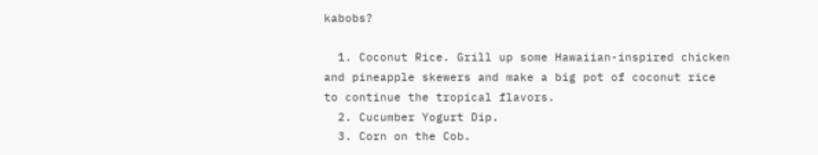kabobs?

  1. Coconut Rice. Grill up some Hawaiian-inspired chicken and pineapple skewers and make a big pot of coconut rice to continue the tropical flavors.
  2. Cucumber Yogurt Dip.
  3. Corn on the Cob.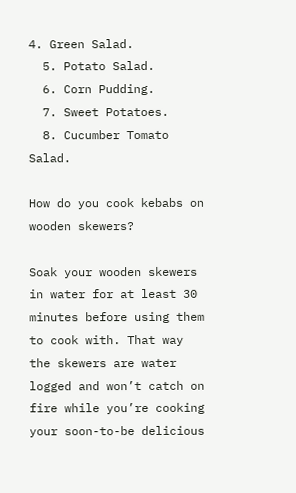4. Green Salad.
  5. Potato Salad.
  6. Corn Pudding.
  7. Sweet Potatoes.
  8. Cucumber Tomato Salad.

How do you cook kebabs on wooden skewers?

Soak your wooden skewers in water for at least 30 minutes before using them to cook with. That way the skewers are water logged and won’t catch on fire while you’re cooking your soon-to-be delicious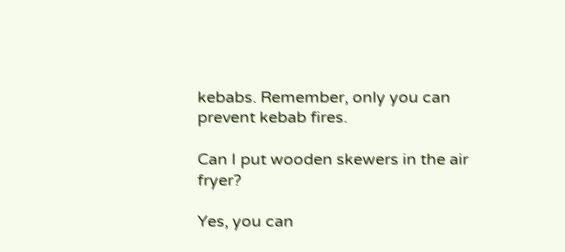kebabs. Remember, only you can prevent kebab fires.

Can I put wooden skewers in the air fryer?

Yes, you can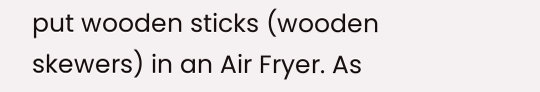put wooden sticks (wooden skewers) in an Air Fryer. As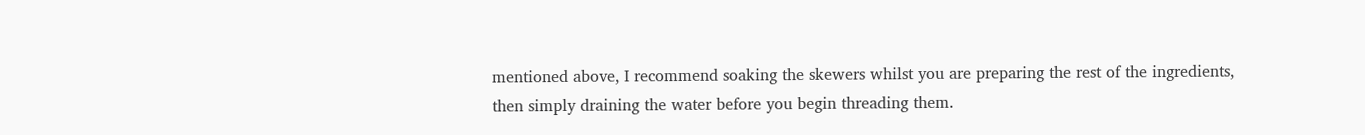mentioned above, I recommend soaking the skewers whilst you are preparing the rest of the ingredients, then simply draining the water before you begin threading them.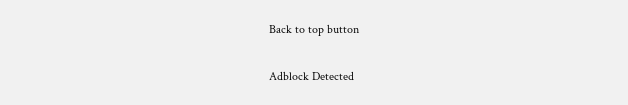Back to top button

Adblock Detected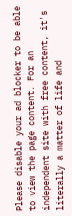Please disable your ad blocker to be able to view the page content. For an independent site with free content, it's literally a matter of life and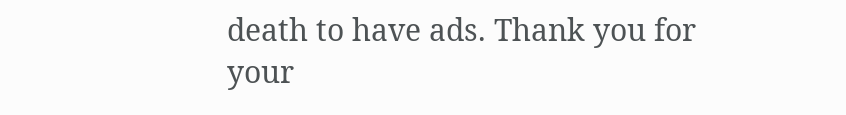death to have ads. Thank you for your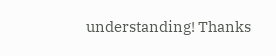understanding! Thanks